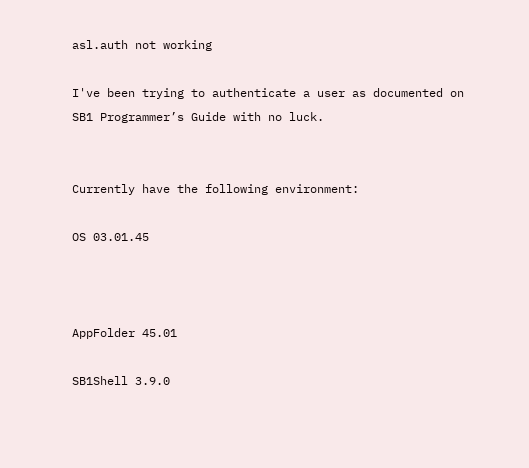asl.auth not working

I've been trying to authenticate a user as documented on SB1 Programmer’s Guide with no luck.


Currently have the following environment:

OS 03.01.45



AppFolder 45.01

SB1Shell 3.9.0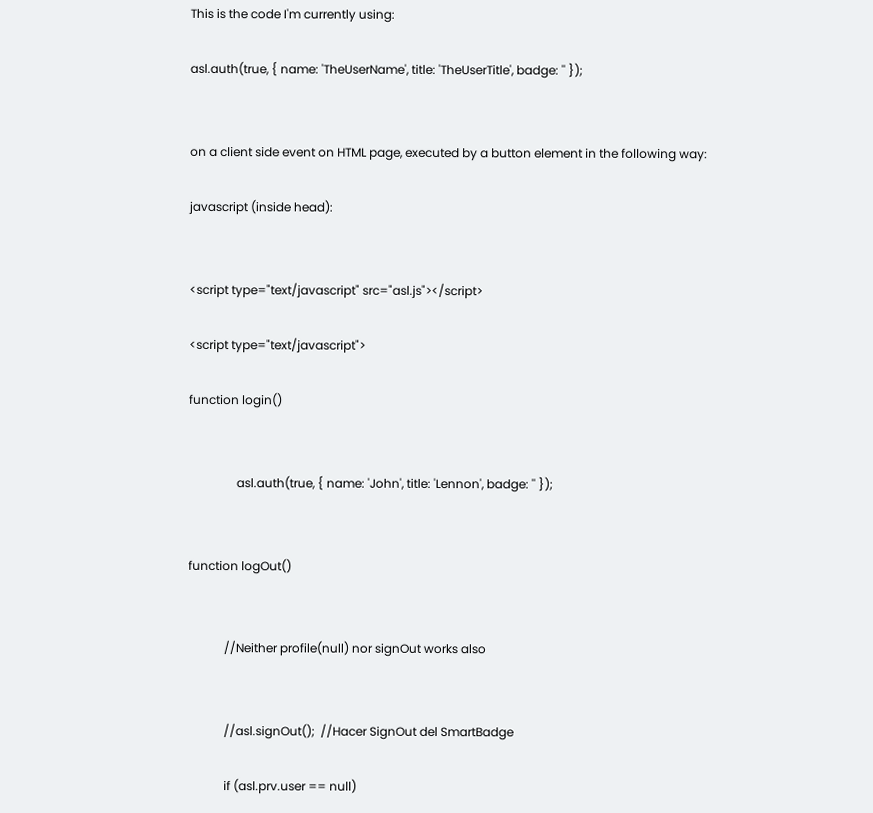This is the code I'm currently using:

asl.auth(true, { name: 'TheUserName', title: 'TheUserTitle', badge: '' });


on a client side event on HTML page, executed by a button element in the following way:

javascript (inside head):


<script type="text/javascript" src="asl.js"></script>

<script type="text/javascript">

function login()


                asl.auth(true, { name: 'John', title: 'Lennon', badge: '' });


function logOut()


            //Neither profile(null) nor signOut works also


            //asl.signOut();  //Hacer SignOut del SmartBadge

            if (asl.prv.user == null)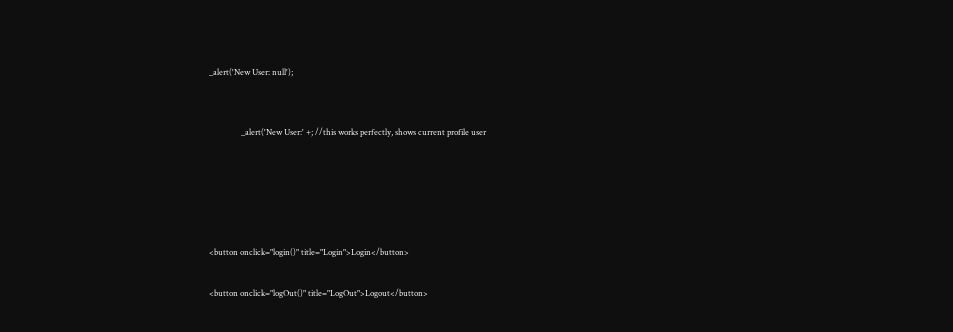_alert('New User: null');


                _alert('New User:' +; //this works perfectly, shows current profile user





<button onclick="login()" title="Login">Login</button>

<button onclick="logOut()" title="LogOut">Logout</button>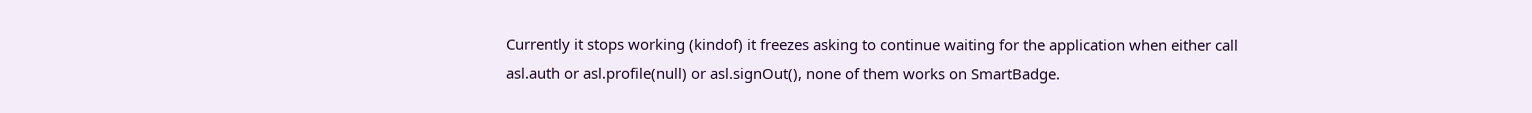Currently it stops working (kindof) it freezes asking to continue waiting for the application when either call asl.auth or asl.profile(null) or asl.signOut(), none of them works on SmartBadge.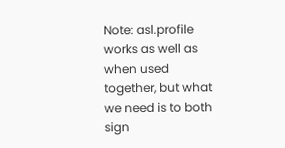Note: asl.profile works as well as when used together, but what we need is to both sign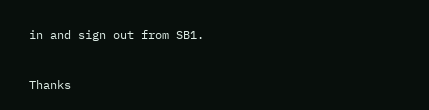in and sign out from SB1.


Thanks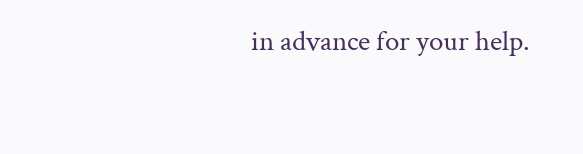in advance for your help.